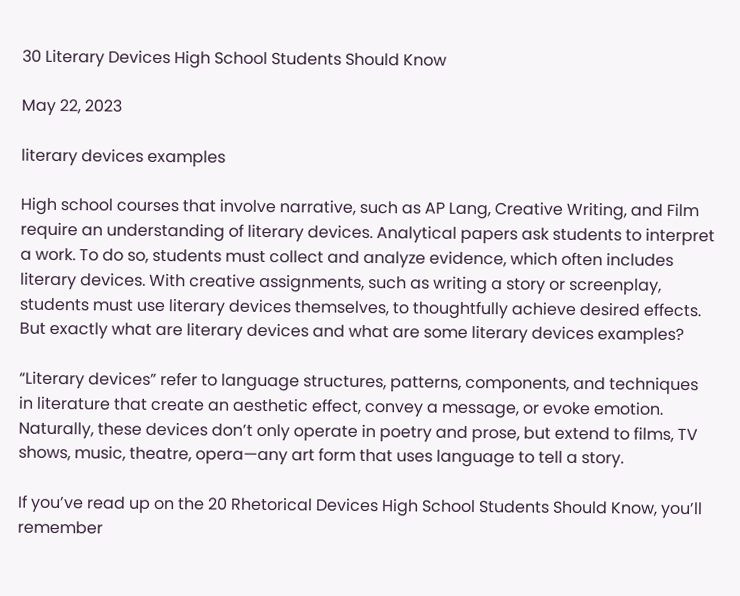30 Literary Devices High School Students Should Know

May 22, 2023

literary devices examples

High school courses that involve narrative, such as AP Lang, Creative Writing, and Film require an understanding of literary devices. Analytical papers ask students to interpret a work. To do so, students must collect and analyze evidence, which often includes literary devices. With creative assignments, such as writing a story or screenplay, students must use literary devices themselves, to thoughtfully achieve desired effects. But exactly what are literary devices and what are some literary devices examples?

“Literary devices” refer to language structures, patterns, components, and techniques in literature that create an aesthetic effect, convey a message, or evoke emotion. Naturally, these devices don’t only operate in poetry and prose, but extend to films, TV shows, music, theatre, opera—any art form that uses language to tell a story.

If you’ve read up on the 20 Rhetorical Devices High School Students Should Know, you’ll remember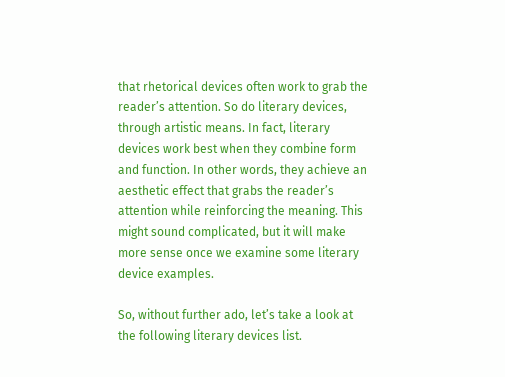that rhetorical devices often work to grab the reader’s attention. So do literary devices, through artistic means. In fact, literary devices work best when they combine form and function. In other words, they achieve an aesthetic effect that grabs the reader’s attention while reinforcing the meaning. This might sound complicated, but it will make more sense once we examine some literary device examples.

So, without further ado, let’s take a look at the following literary devices list.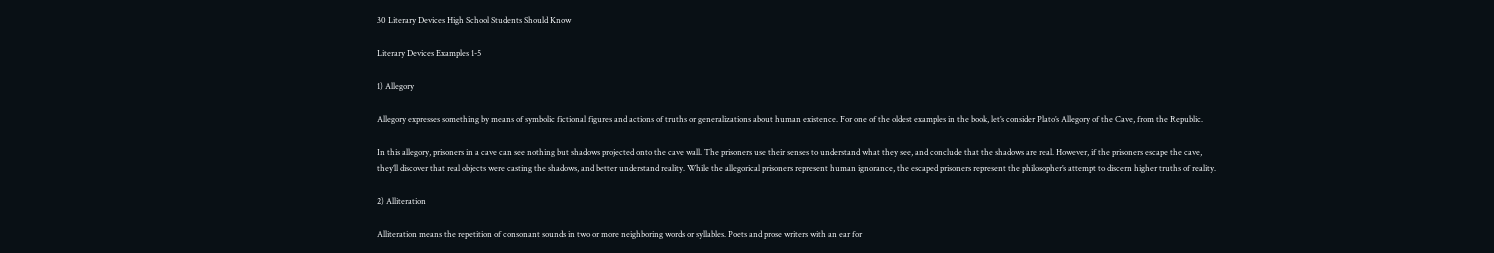30 Literary Devices High School Students Should Know

Literary Devices Examples 1-5

1) Allegory

Allegory expresses something by means of symbolic fictional figures and actions of truths or generalizations about human existence. For one of the oldest examples in the book, let’s consider Plato’s Allegory of the Cave, from the Republic.

In this allegory, prisoners in a cave can see nothing but shadows projected onto the cave wall. The prisoners use their senses to understand what they see, and conclude that the shadows are real. However, if the prisoners escape the cave, they’ll discover that real objects were casting the shadows, and better understand reality. While the allegorical prisoners represent human ignorance, the escaped prisoners represent the philosopher’s attempt to discern higher truths of reality.

2) Alliteration

Alliteration means the repetition of consonant sounds in two or more neighboring words or syllables. Poets and prose writers with an ear for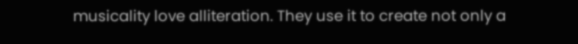musicality love alliteration. They use it to create not only a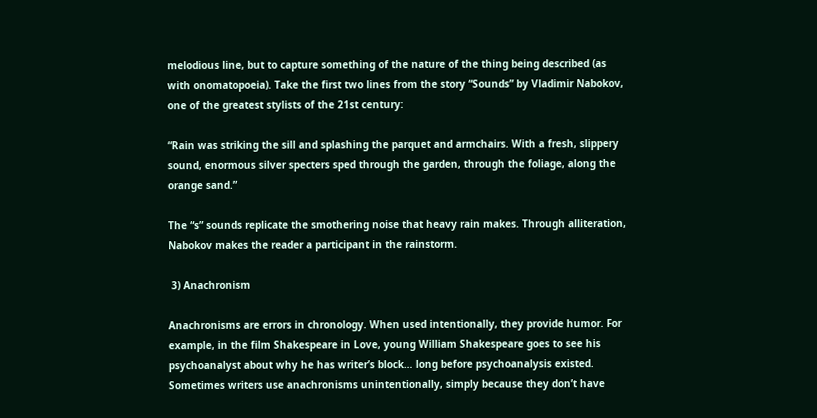melodious line, but to capture something of the nature of the thing being described (as with onomatopoeia). Take the first two lines from the story “Sounds” by Vladimir Nabokov, one of the greatest stylists of the 21st century:

“Rain was striking the sill and splashing the parquet and armchairs. With a fresh, slippery sound, enormous silver specters sped through the garden, through the foliage, along the orange sand.”

The “s” sounds replicate the smothering noise that heavy rain makes. Through alliteration, Nabokov makes the reader a participant in the rainstorm.

 3) Anachronism

Anachronisms are errors in chronology. When used intentionally, they provide humor. For example, in the film Shakespeare in Love, young William Shakespeare goes to see his psychoanalyst about why he has writer’s block… long before psychoanalysis existed. Sometimes writers use anachronisms unintentionally, simply because they don’t have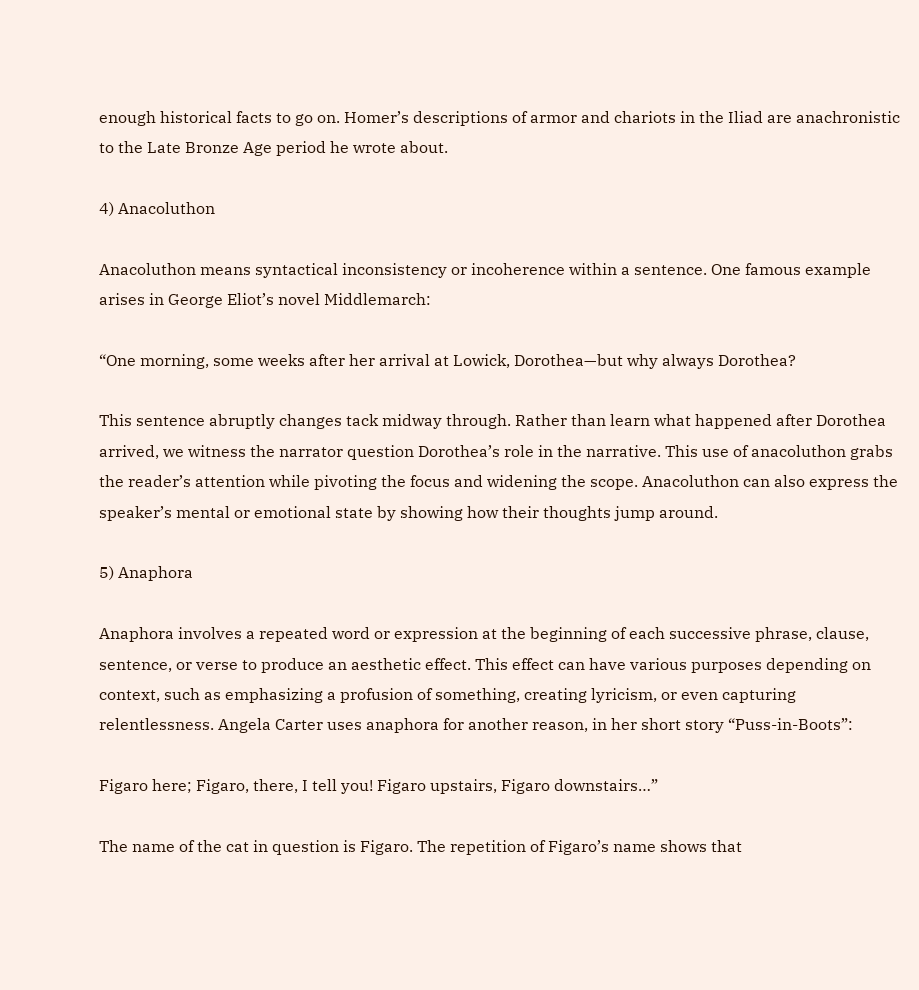enough historical facts to go on. Homer’s descriptions of armor and chariots in the Iliad are anachronistic to the Late Bronze Age period he wrote about.

4) Anacoluthon

Anacoluthon means syntactical inconsistency or incoherence within a sentence. One famous example arises in George Eliot’s novel Middlemarch:

“One morning, some weeks after her arrival at Lowick, Dorothea—but why always Dorothea?

This sentence abruptly changes tack midway through. Rather than learn what happened after Dorothea arrived, we witness the narrator question Dorothea’s role in the narrative. This use of anacoluthon grabs the reader’s attention while pivoting the focus and widening the scope. Anacoluthon can also express the speaker’s mental or emotional state by showing how their thoughts jump around.

5) Anaphora

Anaphora involves a repeated word or expression at the beginning of each successive phrase, clause, sentence, or verse to produce an aesthetic effect. This effect can have various purposes depending on context, such as emphasizing a profusion of something, creating lyricism, or even capturing relentlessness. Angela Carter uses anaphora for another reason, in her short story “Puss-in-Boots”:

Figaro here; Figaro, there, I tell you! Figaro upstairs, Figaro downstairs…”

The name of the cat in question is Figaro. The repetition of Figaro’s name shows that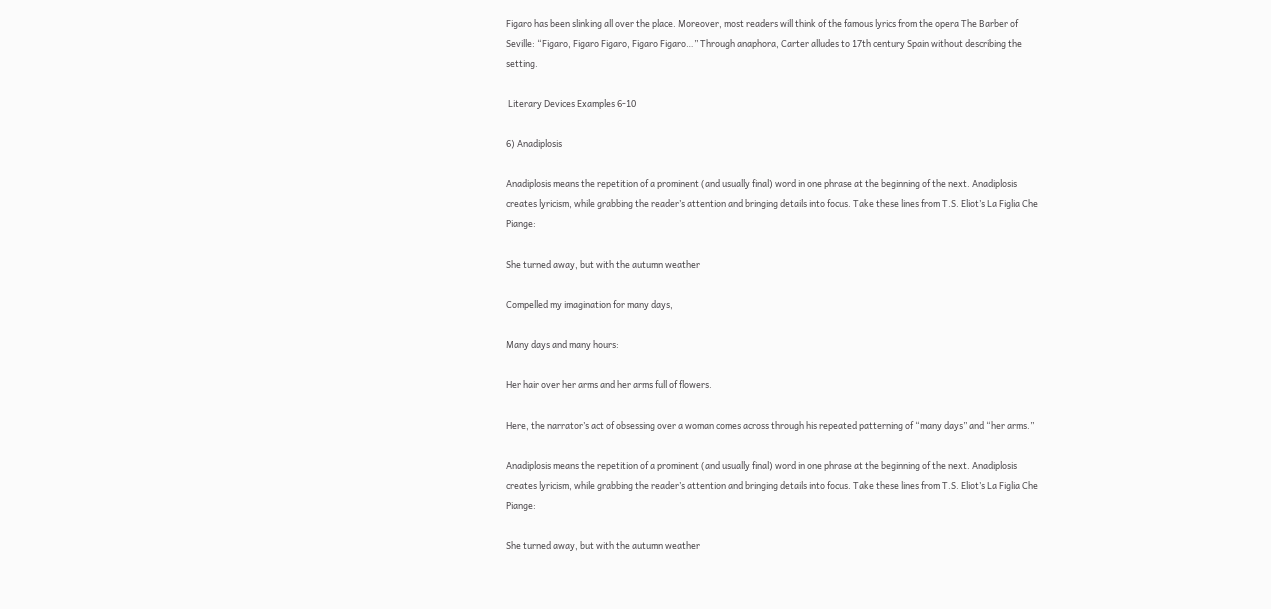Figaro has been slinking all over the place. Moreover, most readers will think of the famous lyrics from the opera The Barber of Seville: “Figaro, Figaro Figaro, Figaro Figaro…” Through anaphora, Carter alludes to 17th century Spain without describing the setting.

 Literary Devices Examples 6-10

6) Anadiplosis

Anadiplosis means the repetition of a prominent (and usually final) word in one phrase at the beginning of the next. Anadiplosis creates lyricism, while grabbing the reader’s attention and bringing details into focus. Take these lines from T.S. Eliot’s La Figlia Che Piange:

She turned away, but with the autumn weather

Compelled my imagination for many days,

Many days and many hours:

Her hair over her arms and her arms full of flowers.

Here, the narrator’s act of obsessing over a woman comes across through his repeated patterning of “many days” and “her arms.”

Anadiplosis means the repetition of a prominent (and usually final) word in one phrase at the beginning of the next. Anadiplosis creates lyricism, while grabbing the reader’s attention and bringing details into focus. Take these lines from T.S. Eliot’s La Figlia Che Piange:

She turned away, but with the autumn weather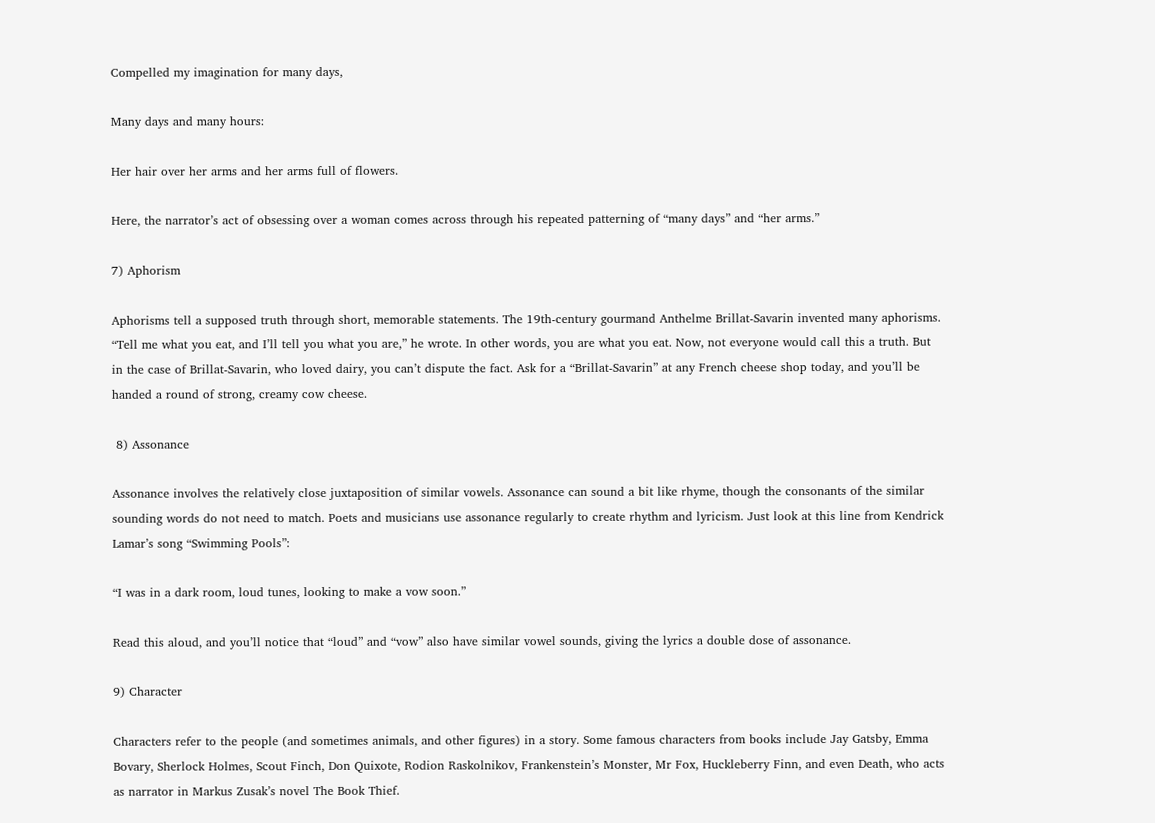Compelled my imagination for many days,

Many days and many hours:

Her hair over her arms and her arms full of flowers.

Here, the narrator’s act of obsessing over a woman comes across through his repeated patterning of “many days” and “her arms.”

7) Aphorism

Aphorisms tell a supposed truth through short, memorable statements. The 19th-century gourmand Anthelme Brillat-Savarin invented many aphorisms. “Tell me what you eat, and I’ll tell you what you are,” he wrote. In other words, you are what you eat. Now, not everyone would call this a truth. But in the case of Brillat-Savarin, who loved dairy, you can’t dispute the fact. Ask for a “Brillat-Savarin” at any French cheese shop today, and you’ll be handed a round of strong, creamy cow cheese.

 8) Assonance

Assonance involves the relatively close juxtaposition of similar vowels. Assonance can sound a bit like rhyme, though the consonants of the similar sounding words do not need to match. Poets and musicians use assonance regularly to create rhythm and lyricism. Just look at this line from Kendrick Lamar’s song “Swimming Pools”:

“I was in a dark room, loud tunes, looking to make a vow soon.”

Read this aloud, and you’ll notice that “loud” and “vow” also have similar vowel sounds, giving the lyrics a double dose of assonance.

9) Character

Characters refer to the people (and sometimes animals, and other figures) in a story. Some famous characters from books include Jay Gatsby, Emma Bovary, Sherlock Holmes, Scout Finch, Don Quixote, Rodion Raskolnikov, Frankenstein’s Monster, Mr Fox, Huckleberry Finn, and even Death, who acts as narrator in Markus Zusak’s novel The Book Thief.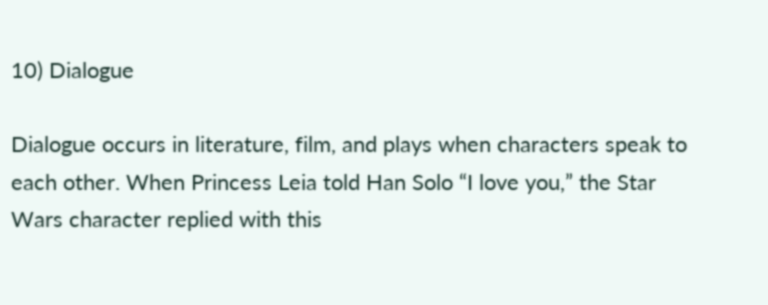10) Dialogue

Dialogue occurs in literature, film, and plays when characters speak to each other. When Princess Leia told Han Solo “I love you,” the Star Wars character replied with this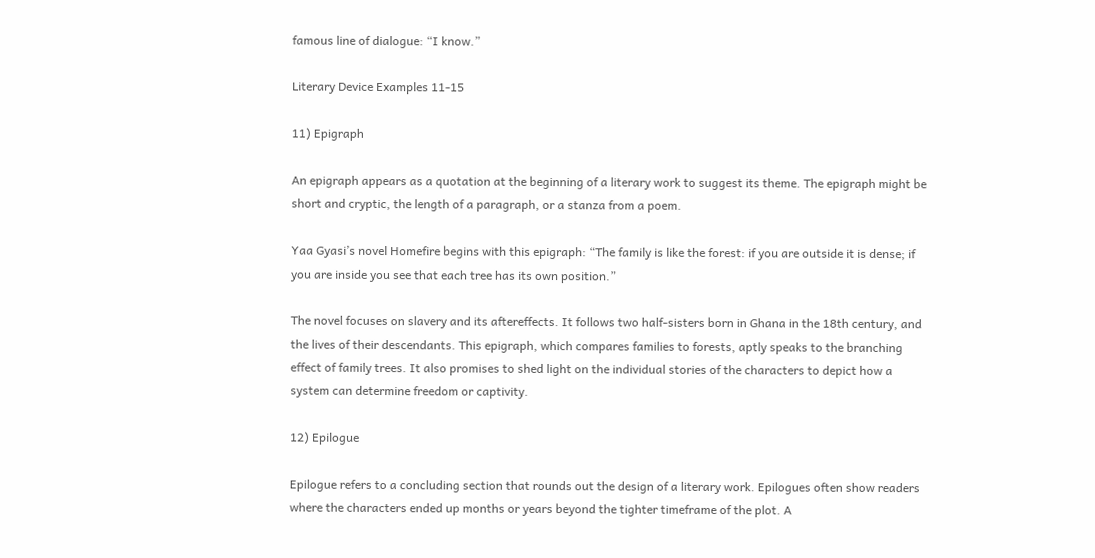famous line of dialogue: “I know.”

Literary Device Examples 11-15

11) Epigraph

An epigraph appears as a quotation at the beginning of a literary work to suggest its theme. The epigraph might be short and cryptic, the length of a paragraph, or a stanza from a poem.

Yaa Gyasi’s novel Homefire begins with this epigraph: “The family is like the forest: if you are outside it is dense; if you are inside you see that each tree has its own position.”

The novel focuses on slavery and its aftereffects. It follows two half-sisters born in Ghana in the 18th century, and the lives of their descendants. This epigraph, which compares families to forests, aptly speaks to the branching effect of family trees. It also promises to shed light on the individual stories of the characters to depict how a system can determine freedom or captivity.

12) Epilogue

Epilogue refers to a concluding section that rounds out the design of a literary work. Epilogues often show readers where the characters ended up months or years beyond the tighter timeframe of the plot. A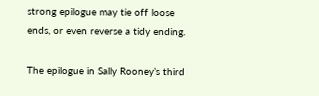strong epilogue may tie off loose ends, or even reverse a tidy ending.

The epilogue in Sally Rooney’s third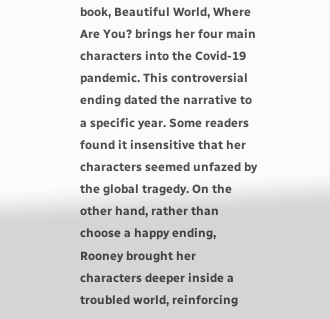book, Beautiful World, Where Are You? brings her four main characters into the Covid-19 pandemic. This controversial ending dated the narrative to a specific year. Some readers found it insensitive that her characters seemed unfazed by the global tragedy. On the other hand, rather than choose a happy ending, Rooney brought her characters deeper inside a troubled world, reinforcing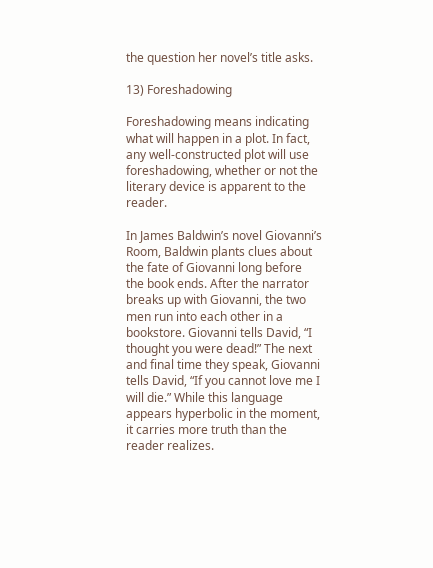the question her novel’s title asks.

13) Foreshadowing

Foreshadowing means indicating what will happen in a plot. In fact, any well-constructed plot will use foreshadowing, whether or not the literary device is apparent to the reader.

In James Baldwin’s novel Giovanni’s Room, Baldwin plants clues about the fate of Giovanni long before the book ends. After the narrator breaks up with Giovanni, the two men run into each other in a bookstore. Giovanni tells David, “I thought you were dead!” The next and final time they speak, Giovanni tells David, “If you cannot love me I will die.” While this language appears hyperbolic in the moment, it carries more truth than the reader realizes.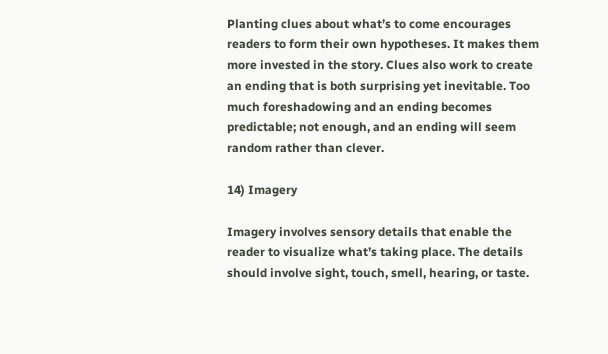Planting clues about what’s to come encourages readers to form their own hypotheses. It makes them more invested in the story. Clues also work to create an ending that is both surprising yet inevitable. Too much foreshadowing and an ending becomes predictable; not enough, and an ending will seem random rather than clever.

14) Imagery

Imagery involves sensory details that enable the reader to visualize what’s taking place. The details should involve sight, touch, smell, hearing, or taste.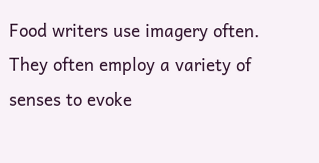Food writers use imagery often. They often employ a variety of senses to evoke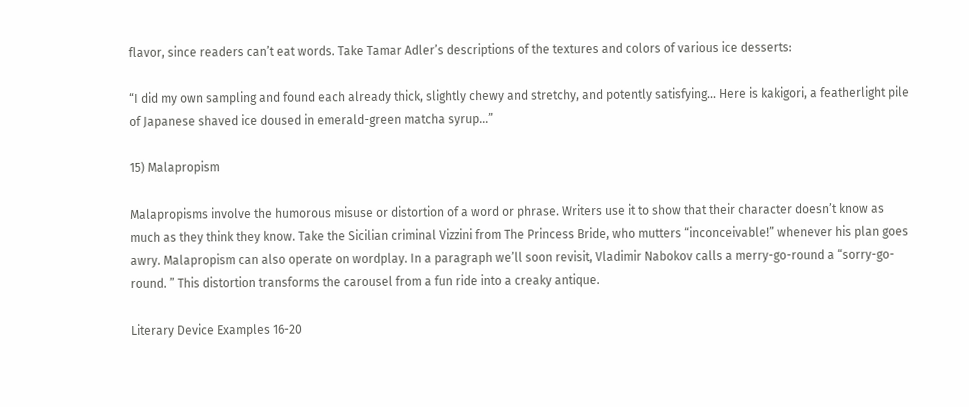flavor, since readers can’t eat words. Take Tamar Adler’s descriptions of the textures and colors of various ice desserts:

“I did my own sampling and found each already thick, slightly chewy and stretchy, and potently satisfying… Here is kakigori, a featherlight pile of Japanese shaved ice doused in emerald-green matcha syrup…”

15) Malapropism

Malapropisms involve the humorous misuse or distortion of a word or phrase. Writers use it to show that their character doesn’t know as much as they think they know. Take the Sicilian criminal Vizzini from The Princess Bride, who mutters “inconceivable!” whenever his plan goes awry. Malapropism can also operate on wordplay. In a paragraph we’ll soon revisit, Vladimir Nabokov calls a merry-go-round a “sorry-go-round. ” This distortion transforms the carousel from a fun ride into a creaky antique.

Literary Device Examples 16-20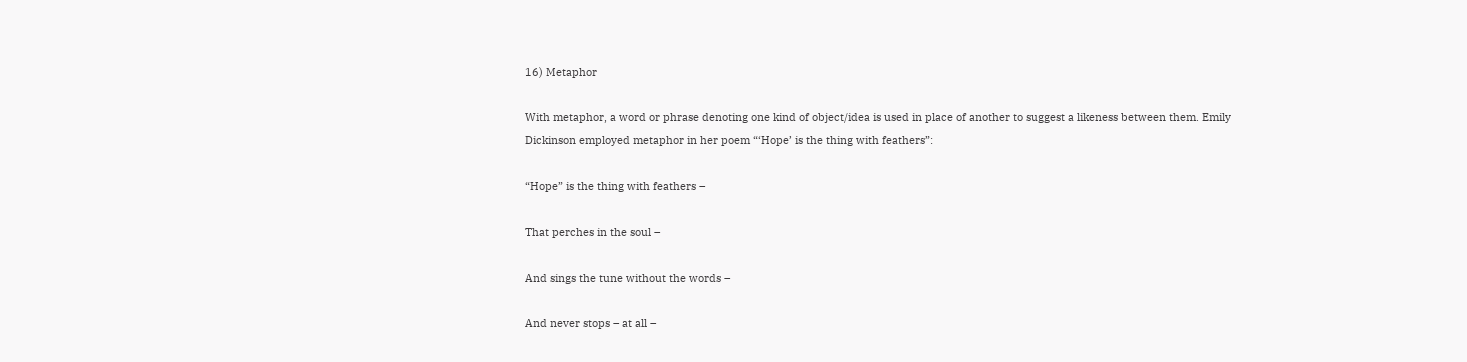16) Metaphor

With metaphor, a word or phrase denoting one kind of object/idea is used in place of another to suggest a likeness between them. Emily Dickinson employed metaphor in her poem “‘Hope’ is the thing with feathers”:

“Hope” is the thing with feathers –

That perches in the soul –

And sings the tune without the words –

And never stops – at all –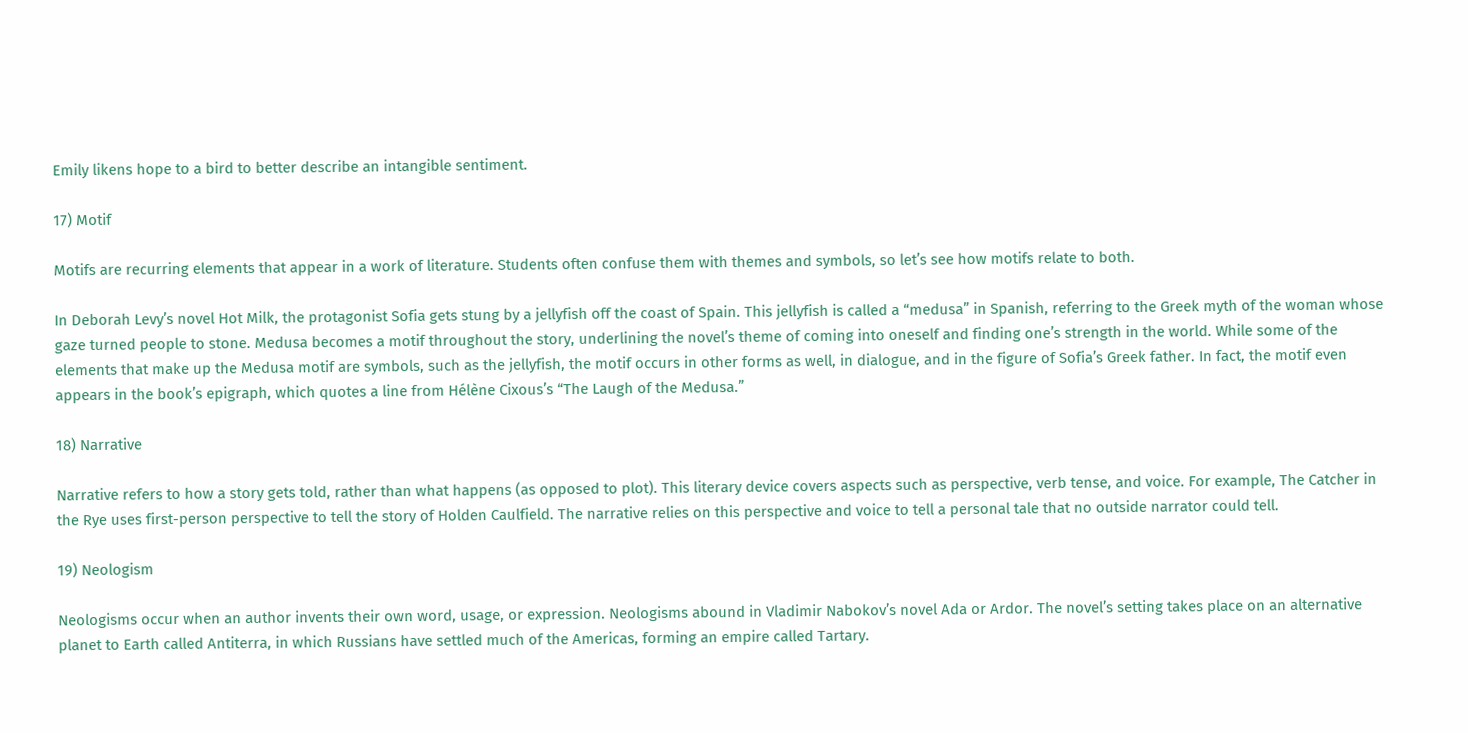Emily likens hope to a bird to better describe an intangible sentiment.

17) Motif

Motifs are recurring elements that appear in a work of literature. Students often confuse them with themes and symbols, so let’s see how motifs relate to both.

In Deborah Levy’s novel Hot Milk, the protagonist Sofia gets stung by a jellyfish off the coast of Spain. This jellyfish is called a “medusa” in Spanish, referring to the Greek myth of the woman whose gaze turned people to stone. Medusa becomes a motif throughout the story, underlining the novel’s theme of coming into oneself and finding one’s strength in the world. While some of the elements that make up the Medusa motif are symbols, such as the jellyfish, the motif occurs in other forms as well, in dialogue, and in the figure of Sofia’s Greek father. In fact, the motif even appears in the book’s epigraph, which quotes a line from Hélène Cixous’s “The Laugh of the Medusa.”

18) Narrative

Narrative refers to how a story gets told, rather than what happens (as opposed to plot). This literary device covers aspects such as perspective, verb tense, and voice. For example, The Catcher in the Rye uses first-person perspective to tell the story of Holden Caulfield. The narrative relies on this perspective and voice to tell a personal tale that no outside narrator could tell.

19) Neologism

Neologisms occur when an author invents their own word, usage, or expression. Neologisms abound in Vladimir Nabokov’s novel Ada or Ardor. The novel’s setting takes place on an alternative planet to Earth called Antiterra, in which Russians have settled much of the Americas, forming an empire called Tartary.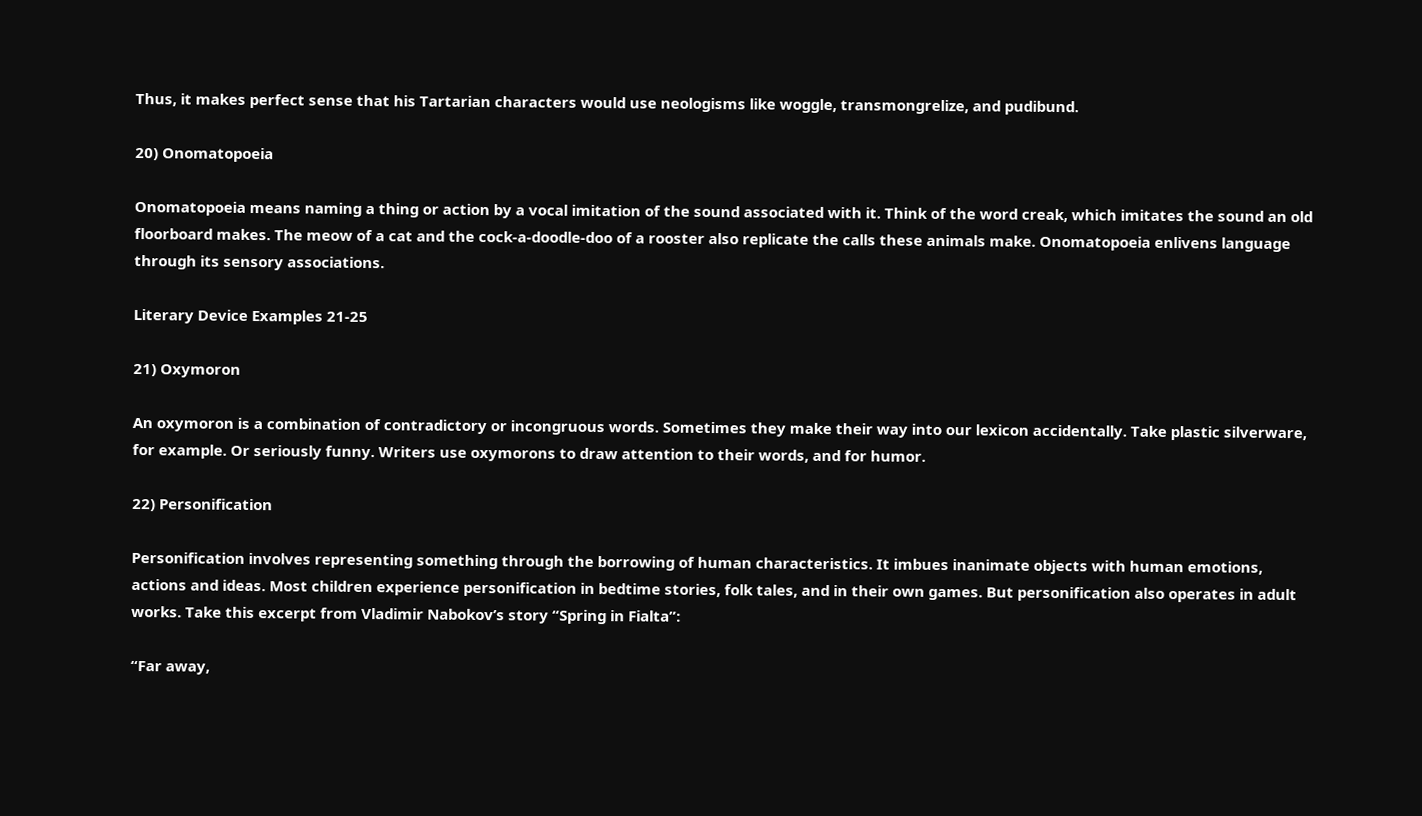Thus, it makes perfect sense that his Tartarian characters would use neologisms like woggle, transmongrelize, and pudibund.

20) Onomatopoeia

Onomatopoeia means naming a thing or action by a vocal imitation of the sound associated with it. Think of the word creak, which imitates the sound an old floorboard makes. The meow of a cat and the cock-a-doodle-doo of a rooster also replicate the calls these animals make. Onomatopoeia enlivens language through its sensory associations.

Literary Device Examples 21-25

21) Oxymoron

An oxymoron is a combination of contradictory or incongruous words. Sometimes they make their way into our lexicon accidentally. Take plastic silverware, for example. Or seriously funny. Writers use oxymorons to draw attention to their words, and for humor.

22) Personification

Personification involves representing something through the borrowing of human characteristics. It imbues inanimate objects with human emotions, actions and ideas. Most children experience personification in bedtime stories, folk tales, and in their own games. But personification also operates in adult works. Take this excerpt from Vladimir Nabokov’s story “Spring in Fialta”:

“Far away,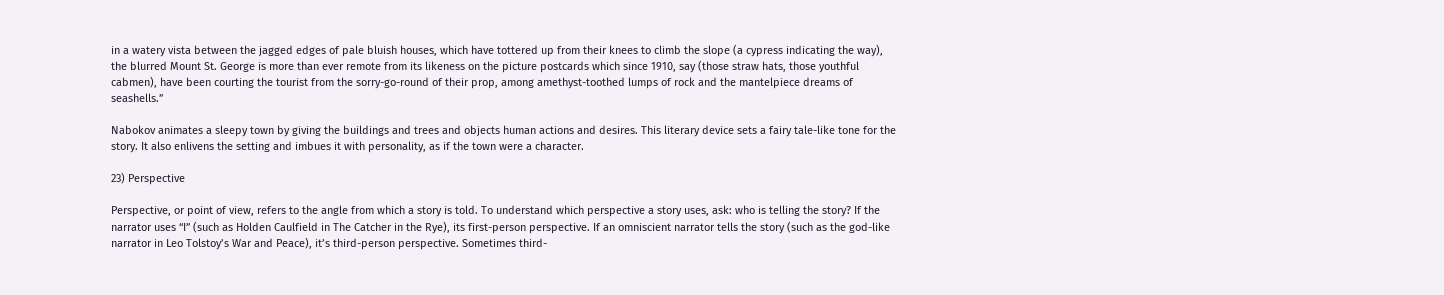in a watery vista between the jagged edges of pale bluish houses, which have tottered up from their knees to climb the slope (a cypress indicating the way), the blurred Mount St. George is more than ever remote from its likeness on the picture postcards which since 1910, say (those straw hats, those youthful cabmen), have been courting the tourist from the sorry-go-round of their prop, among amethyst-toothed lumps of rock and the mantelpiece dreams of seashells.”

Nabokov animates a sleepy town by giving the buildings and trees and objects human actions and desires. This literary device sets a fairy tale-like tone for the story. It also enlivens the setting and imbues it with personality, as if the town were a character.

23) Perspective

Perspective, or point of view, refers to the angle from which a story is told. To understand which perspective a story uses, ask: who is telling the story? If the narrator uses “I” (such as Holden Caulfield in The Catcher in the Rye), its first-person perspective. If an omniscient narrator tells the story (such as the god-like narrator in Leo Tolstoy’s War and Peace), it’s third-person perspective. Sometimes third-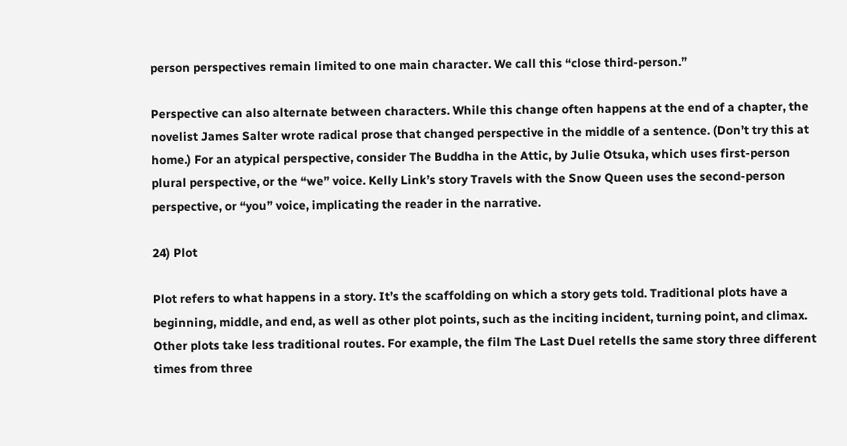person perspectives remain limited to one main character. We call this “close third-person.”

Perspective can also alternate between characters. While this change often happens at the end of a chapter, the novelist James Salter wrote radical prose that changed perspective in the middle of a sentence. (Don’t try this at home.) For an atypical perspective, consider The Buddha in the Attic, by Julie Otsuka, which uses first-person plural perspective, or the “we” voice. Kelly Link’s story Travels with the Snow Queen uses the second-person perspective, or “you” voice, implicating the reader in the narrative.

24) Plot

Plot refers to what happens in a story. It’s the scaffolding on which a story gets told. Traditional plots have a beginning, middle, and end, as well as other plot points, such as the inciting incident, turning point, and climax. Other plots take less traditional routes. For example, the film The Last Duel retells the same story three different times from three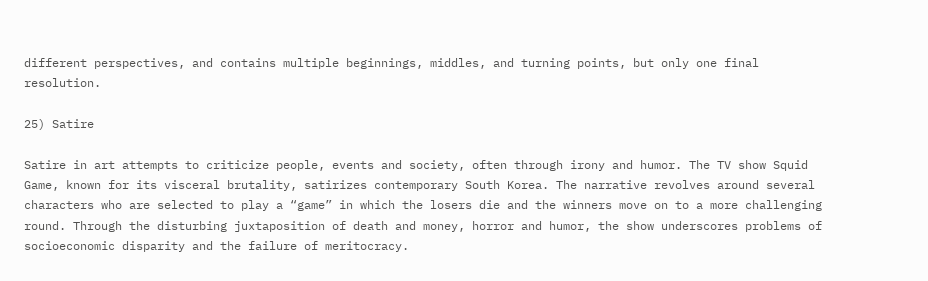different perspectives, and contains multiple beginnings, middles, and turning points, but only one final resolution.

25) Satire

Satire in art attempts to criticize people, events and society, often through irony and humor. The TV show Squid Game, known for its visceral brutality, satirizes contemporary South Korea. The narrative revolves around several characters who are selected to play a “game” in which the losers die and the winners move on to a more challenging round. Through the disturbing juxtaposition of death and money, horror and humor, the show underscores problems of socioeconomic disparity and the failure of meritocracy.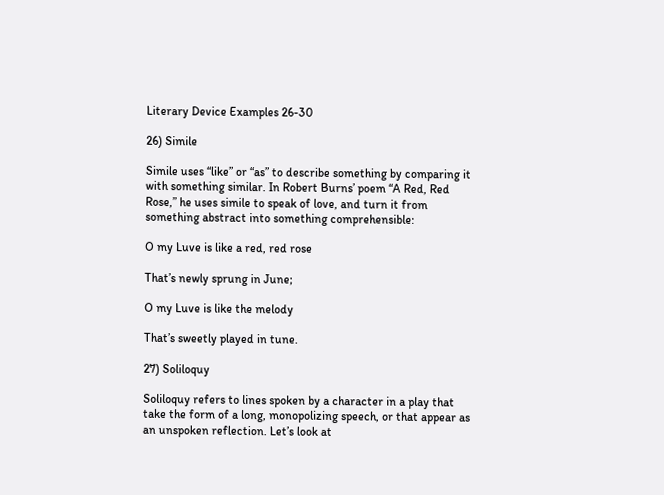Literary Device Examples 26-30

26) Simile

Simile uses “like” or “as” to describe something by comparing it with something similar. In Robert Burns’ poem “A Red, Red Rose,” he uses simile to speak of love, and turn it from something abstract into something comprehensible:

O my Luve is like a red, red rose

That’s newly sprung in June;

O my Luve is like the melody

That’s sweetly played in tune.

27) Soliloquy

Soliloquy refers to lines spoken by a character in a play that take the form of a long, monopolizing speech, or that appear as an unspoken reflection. Let’s look at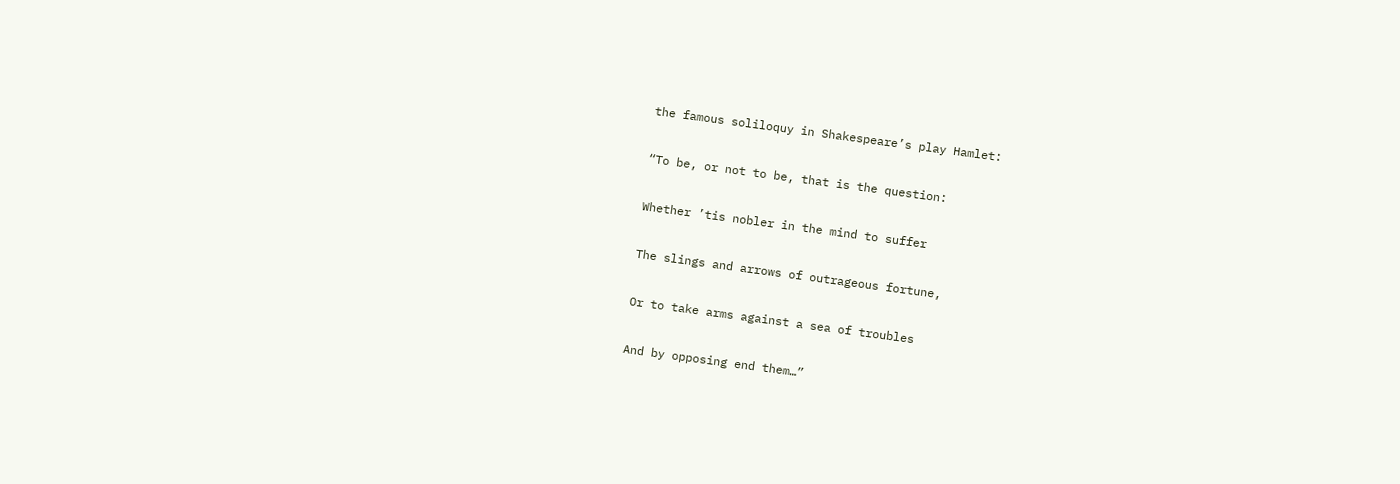the famous soliloquy in Shakespeare’s play Hamlet:

“To be, or not to be, that is the question:

Whether ’tis nobler in the mind to suffer

The slings and arrows of outrageous fortune,

Or to take arms against a sea of troubles

And by opposing end them…”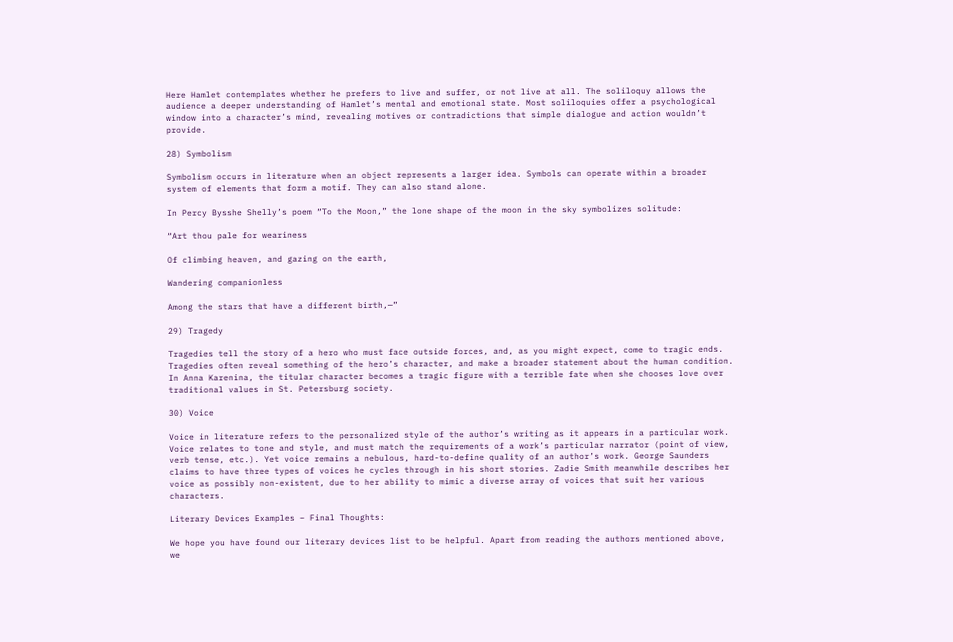Here Hamlet contemplates whether he prefers to live and suffer, or not live at all. The soliloquy allows the audience a deeper understanding of Hamlet’s mental and emotional state. Most soliloquies offer a psychological window into a character’s mind, revealing motives or contradictions that simple dialogue and action wouldn’t provide.

28) Symbolism

Symbolism occurs in literature when an object represents a larger idea. Symbols can operate within a broader system of elements that form a motif. They can also stand alone.

In Percy Bysshe Shelly’s poem “To the Moon,” the lone shape of the moon in the sky symbolizes solitude:

“Art thou pale for weariness

Of climbing heaven, and gazing on the earth,

Wandering companionless

Among the stars that have a different birth,—”

29) Tragedy

Tragedies tell the story of a hero who must face outside forces, and, as you might expect, come to tragic ends. Tragedies often reveal something of the hero’s character, and make a broader statement about the human condition. In Anna Karenina, the titular character becomes a tragic figure with a terrible fate when she chooses love over traditional values in St. Petersburg society.

30) Voice

Voice in literature refers to the personalized style of the author’s writing as it appears in a particular work. Voice relates to tone and style, and must match the requirements of a work’s particular narrator (point of view, verb tense, etc.). Yet voice remains a nebulous, hard-to-define quality of an author’s work. George Saunders claims to have three types of voices he cycles through in his short stories. Zadie Smith meanwhile describes her voice as possibly non-existent, due to her ability to mimic a diverse array of voices that suit her various characters.

Literary Devices Examples – Final Thoughts:

We hope you have found our literary devices list to be helpful. Apart from reading the authors mentioned above, we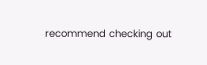recommend checking out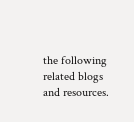the following related blogs and resources.